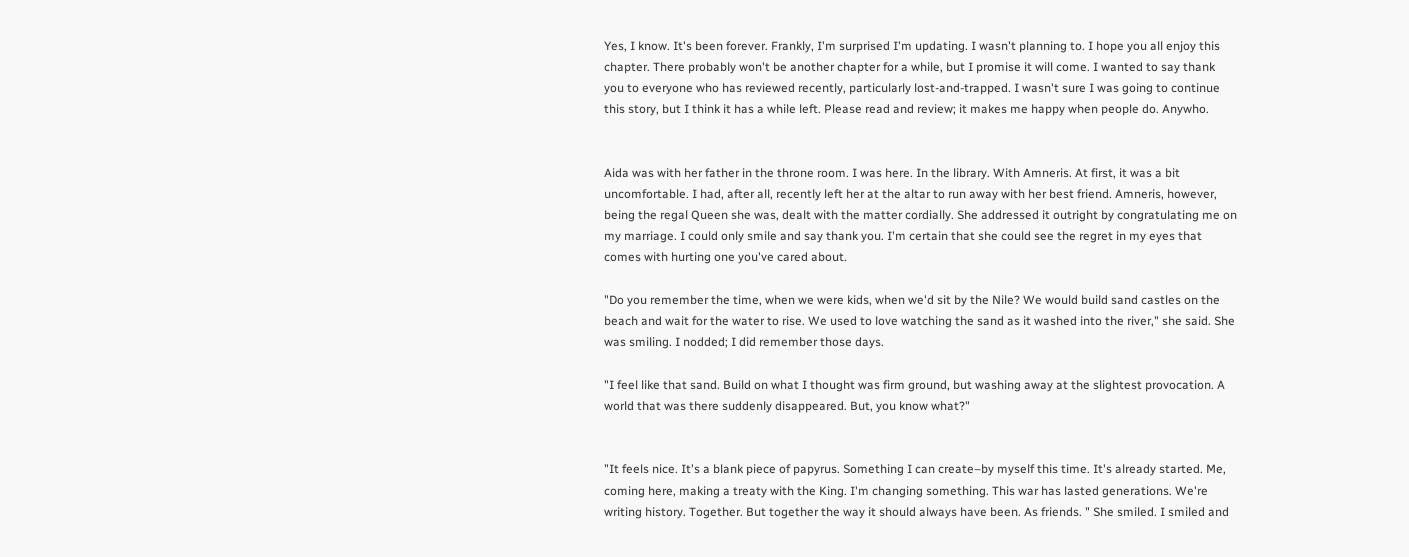Yes, I know. It's been forever. Frankly, I'm surprised I'm updating. I wasn't planning to. I hope you all enjoy this chapter. There probably won't be another chapter for a while, but I promise it will come. I wanted to say thank you to everyone who has reviewed recently, particularly lost-and-trapped. I wasn't sure I was going to continue this story, but I think it has a while left. Please read and review; it makes me happy when people do. Anywho.


Aida was with her father in the throne room. I was here. In the library. With Amneris. At first, it was a bit uncomfortable. I had, after all, recently left her at the altar to run away with her best friend. Amneris, however, being the regal Queen she was, dealt with the matter cordially. She addressed it outright by congratulating me on my marriage. I could only smile and say thank you. I'm certain that she could see the regret in my eyes that comes with hurting one you've cared about.

"Do you remember the time, when we were kids, when we'd sit by the Nile? We would build sand castles on the beach and wait for the water to rise. We used to love watching the sand as it washed into the river," she said. She was smiling. I nodded; I did remember those days.

"I feel like that sand. Build on what I thought was firm ground, but washing away at the slightest provocation. A world that was there suddenly disappeared. But, you know what?"


"It feels nice. It's a blank piece of papyrus. Something I can create–by myself this time. It's already started. Me, coming here, making a treaty with the King. I'm changing something. This war has lasted generations. We're writing history. Together. But together the way it should always have been. As friends. " She smiled. I smiled and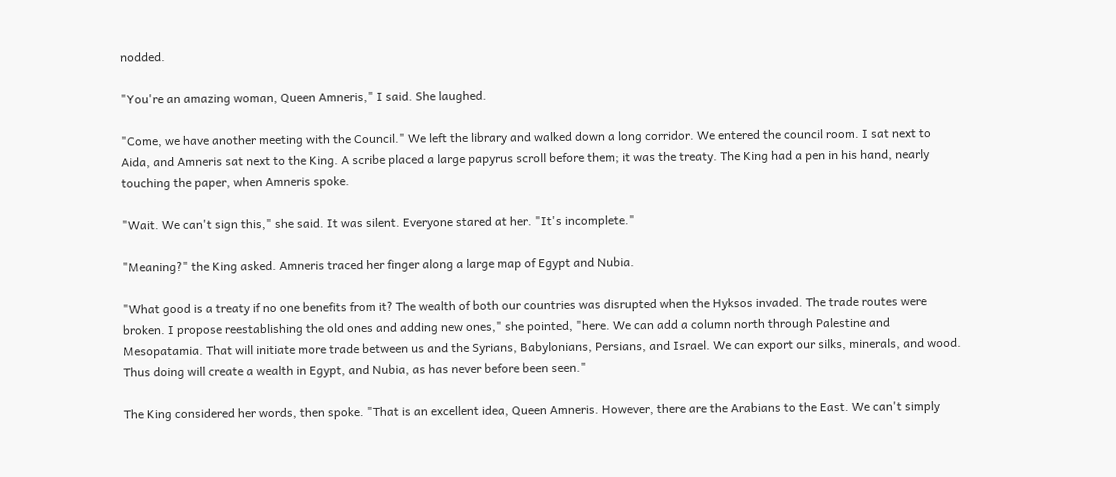nodded.

"You're an amazing woman, Queen Amneris," I said. She laughed.

"Come, we have another meeting with the Council." We left the library and walked down a long corridor. We entered the council room. I sat next to Aida, and Amneris sat next to the King. A scribe placed a large papyrus scroll before them; it was the treaty. The King had a pen in his hand, nearly touching the paper, when Amneris spoke.

"Wait. We can't sign this," she said. It was silent. Everyone stared at her. "It's incomplete."

"Meaning?" the King asked. Amneris traced her finger along a large map of Egypt and Nubia.

"What good is a treaty if no one benefits from it? The wealth of both our countries was disrupted when the Hyksos invaded. The trade routes were broken. I propose reestablishing the old ones and adding new ones," she pointed, "here. We can add a column north through Palestine and Mesopatamia. That will initiate more trade between us and the Syrians, Babylonians, Persians, and Israel. We can export our silks, minerals, and wood. Thus doing will create a wealth in Egypt, and Nubia, as has never before been seen."

The King considered her words, then spoke. "That is an excellent idea, Queen Amneris. However, there are the Arabians to the East. We can't simply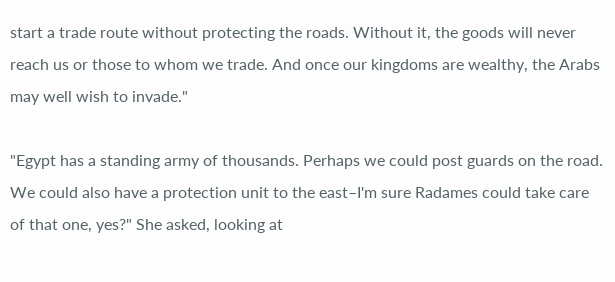start a trade route without protecting the roads. Without it, the goods will never reach us or those to whom we trade. And once our kingdoms are wealthy, the Arabs may well wish to invade."

"Egypt has a standing army of thousands. Perhaps we could post guards on the road. We could also have a protection unit to the east–I'm sure Radames could take care of that one, yes?" She asked, looking at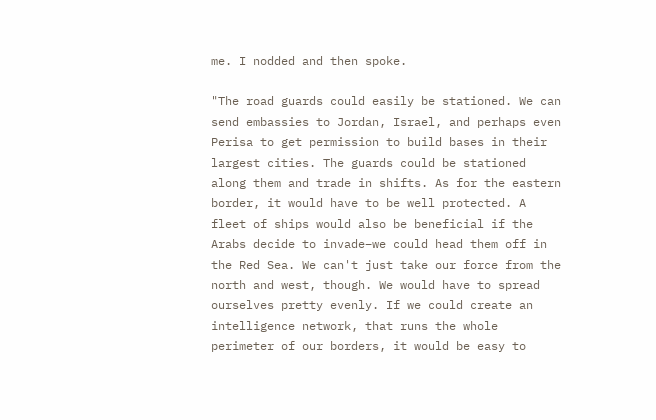me. I nodded and then spoke.

"The road guards could easily be stationed. We can send embassies to Jordan, Israel, and perhaps even Perisa to get permission to build bases in their largest cities. The guards could be stationed along them and trade in shifts. As for the eastern border, it would have to be well protected. A fleet of ships would also be beneficial if the Arabs decide to invade–we could head them off in the Red Sea. We can't just take our force from the north and west, though. We would have to spread ourselves pretty evenly. If we could create an intelligence network, that runs the whole perimeter of our borders, it would be easy to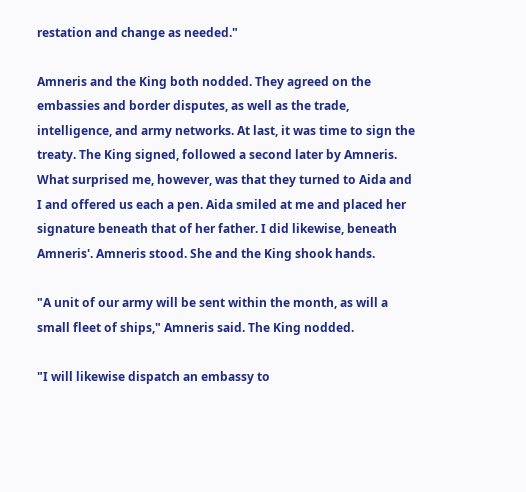restation and change as needed."

Amneris and the King both nodded. They agreed on the embassies and border disputes, as well as the trade, intelligence, and army networks. At last, it was time to sign the treaty. The King signed, followed a second later by Amneris. What surprised me, however, was that they turned to Aida and I and offered us each a pen. Aida smiled at me and placed her signature beneath that of her father. I did likewise, beneath Amneris'. Amneris stood. She and the King shook hands.

"A unit of our army will be sent within the month, as will a small fleet of ships," Amneris said. The King nodded.

"I will likewise dispatch an embassy to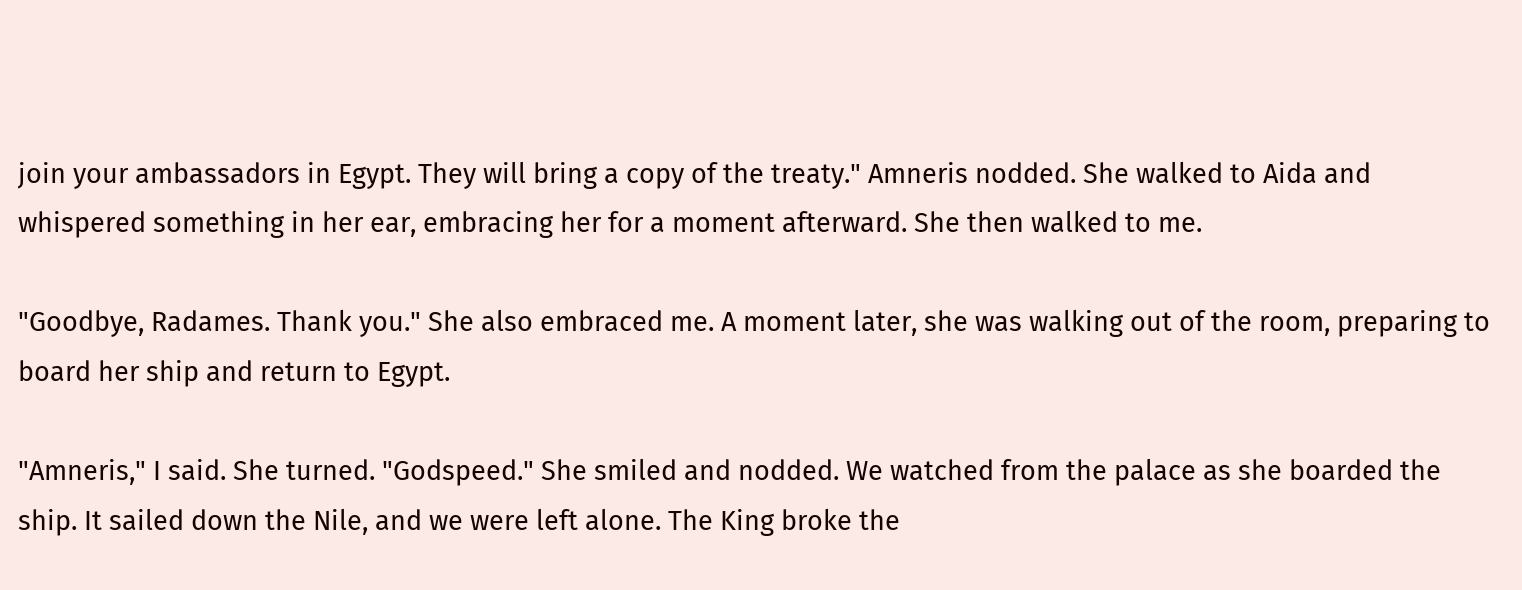join your ambassadors in Egypt. They will bring a copy of the treaty." Amneris nodded. She walked to Aida and whispered something in her ear, embracing her for a moment afterward. She then walked to me.

"Goodbye, Radames. Thank you." She also embraced me. A moment later, she was walking out of the room, preparing to board her ship and return to Egypt.

"Amneris," I said. She turned. "Godspeed." She smiled and nodded. We watched from the palace as she boarded the ship. It sailed down the Nile, and we were left alone. The King broke the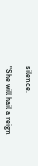silence.

"She will hail a reign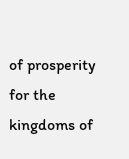of prosperity for the kingdoms of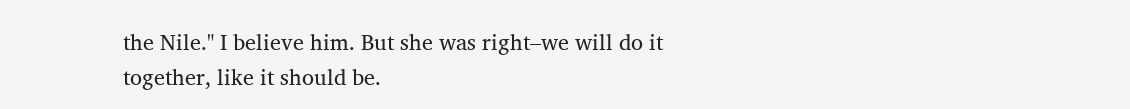the Nile." I believe him. But she was right–we will do it together, like it should be.